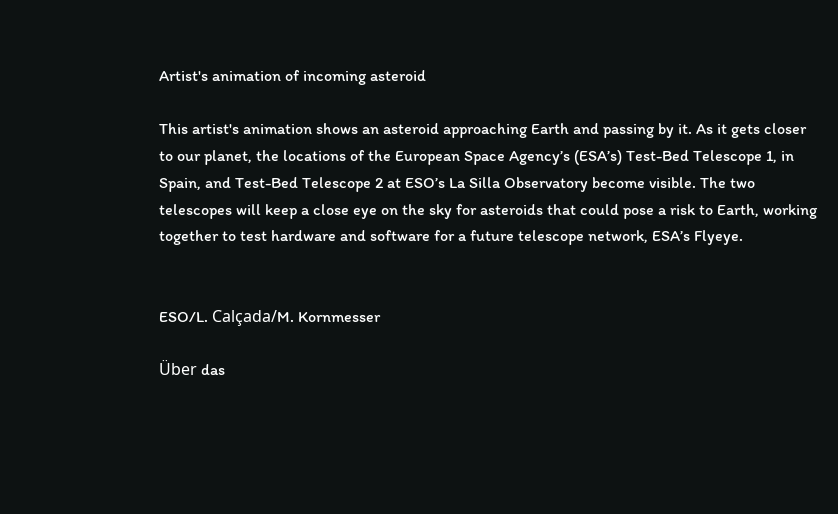Artist's animation of incoming asteroid

This artist's animation shows an asteroid approaching Earth and passing by it. As it gets closer to our planet, the locations of the European Space Agency’s (ESA’s) Test-Bed Telescope 1, in Spain, and Test-Bed Telescope 2 at ESO’s La Silla Observatory become visible. The two telescopes will keep a close eye on the sky for asteroids that could pose a risk to Earth, working together to test hardware and software for a future telescope network, ESA’s Flyeye.


ESO/L. Calçada/M. Kornmesser

Über das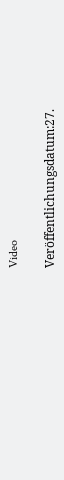Video

Veröffentlichungsdatum:27.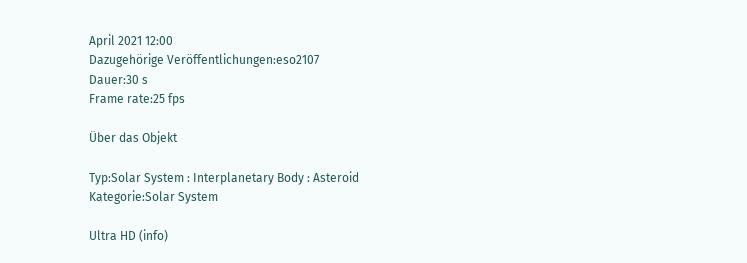April 2021 12:00
Dazugehörige Veröffentlichungen:eso2107
Dauer:30 s
Frame rate:25 fps

Über das Objekt

Typ:Solar System : Interplanetary Body : Asteroid
Kategorie:Solar System

Ultra HD (info)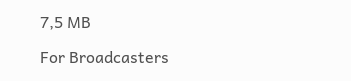7,5 MB

For Broadcasters